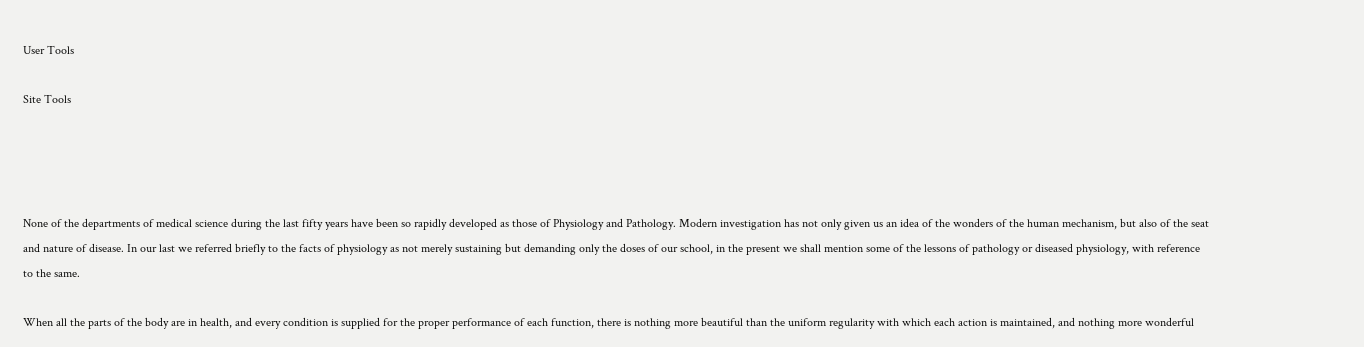User Tools

Site Tools




None of the departments of medical science during the last fifty years have been so rapidly developed as those of Physiology and Pathology. Modern investigation has not only given us an idea of the wonders of the human mechanism, but also of the seat and nature of disease. In our last we referred briefly to the facts of physiology as not merely sustaining but demanding only the doses of our school, in the present we shall mention some of the lessons of pathology or diseased physiology, with reference to the same.

When all the parts of the body are in health, and every condition is supplied for the proper performance of each function, there is nothing more beautiful than the uniform regularity with which each action is maintained, and nothing more wonderful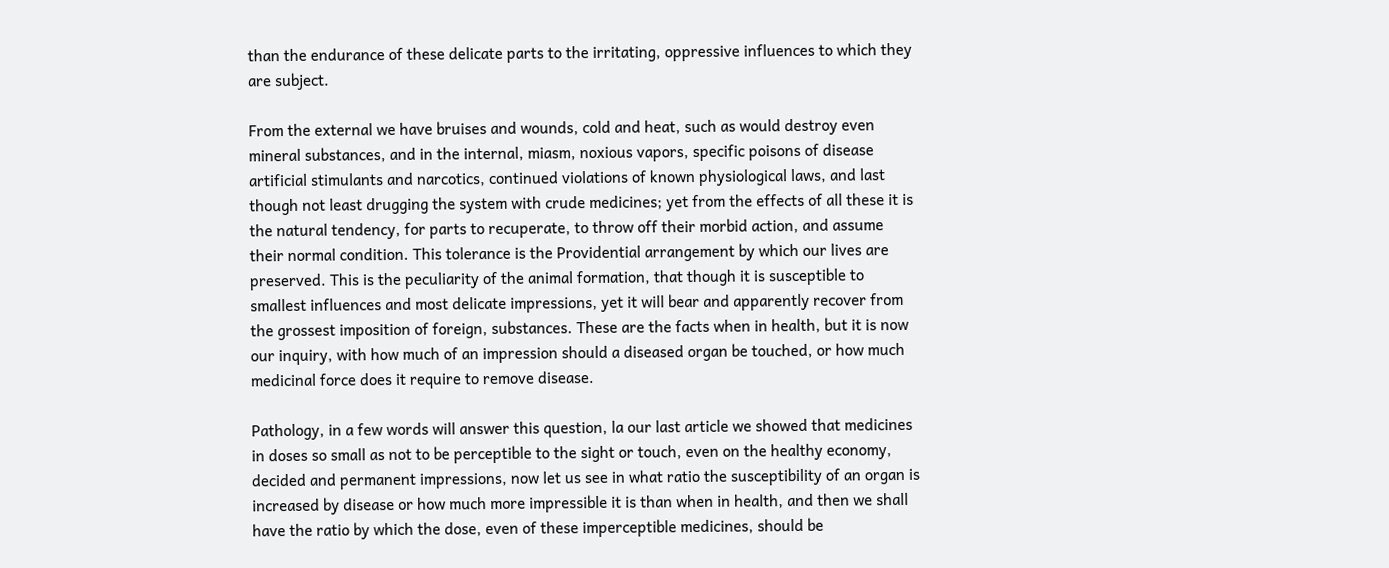than the endurance of these delicate parts to the irritating, oppressive influences to which they are subject.

From the external we have bruises and wounds, cold and heat, such as would destroy even mineral substances, and in the internal, miasm, noxious vapors, specific poisons of disease artificial stimulants and narcotics, continued violations of known physiological laws, and last though not least drugging the system with crude medicines; yet from the effects of all these it is the natural tendency, for parts to recuperate, to throw off their morbid action, and assume their normal condition. This tolerance is the Providential arrangement by which our lives are preserved. This is the peculiarity of the animal formation, that though it is susceptible to smallest influences and most delicate impressions, yet it will bear and apparently recover from the grossest imposition of foreign, substances. These are the facts when in health, but it is now our inquiry, with how much of an impression should a diseased organ be touched, or how much medicinal force does it require to remove disease.

Pathology, in a few words will answer this question, la our last article we showed that medicines in doses so small as not to be perceptible to the sight or touch, even on the healthy economy, decided and permanent impressions, now let us see in what ratio the susceptibility of an organ is increased by disease or how much more impressible it is than when in health, and then we shall have the ratio by which the dose, even of these imperceptible medicines, should be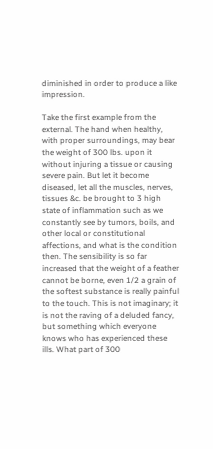diminished in order to produce a like impression.

Take the first example from the external. The hand when healthy, with proper surroundings, may bear the weight of 300 lbs. upon it without injuring a tissue or causing severe pain. But let it become diseased, let all the muscles, nerves, tissues &c. be brought to 3 high state of inflammation such as we constantly see by tumors, boils, and other local or constitutional affections, and what is the condition then. The sensibility is so far increased that the weight of a feather cannot be borne, even 1/2 a grain of the softest substance is really painful to the touch. This is not imaginary; it is not the raving of a deluded fancy, but something which everyone knows who has experienced these ills. What part of 300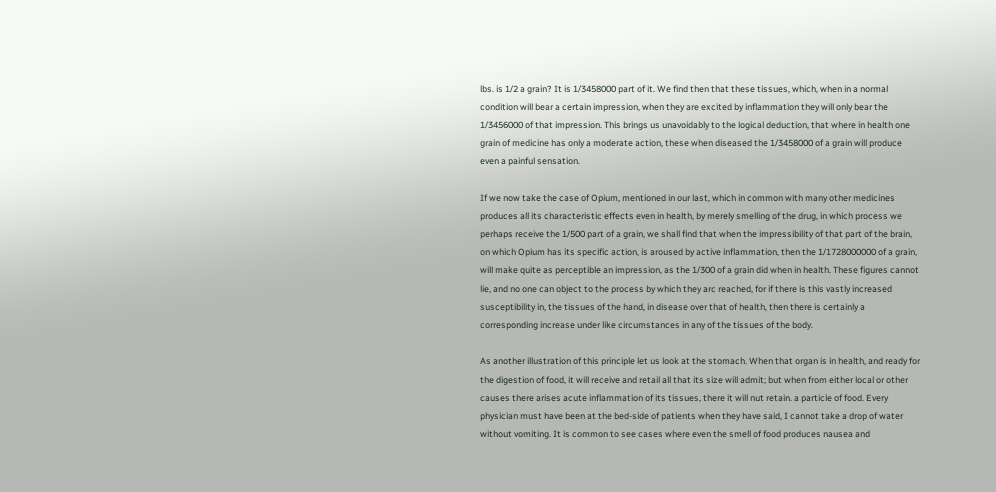lbs. is 1/2 a grain? It is 1/3458000 part of it. We find then that these tissues, which, when in a normal condition will bear a certain impression, when they are excited by inflammation they will only bear the 1/3456000 of that impression. This brings us unavoidably to the logical deduction, that where in health one grain of medicine has only a moderate action, these when diseased the 1/3458000 of a grain will produce even a painful sensation.

If we now take the case of Opium, mentioned in our last, which in common with many other medicines produces all its characteristic effects even in health, by merely smelling of the drug, in which process we perhaps receive the 1/500 part of a grain, we shall find that when the impressibility of that part of the brain, on which Opium has its specific action, is aroused by active inflammation, then the 1/1728000000 of a grain, will make quite as perceptible an impression, as the 1/300 of a grain did when in health. These figures cannot lie, and no one can object to the process by which they arc reached, for if there is this vastly increased susceptibility in, the tissues of the hand, in disease over that of health, then there is certainly a corresponding increase under like circumstances in any of the tissues of the body.

As another illustration of this principle let us look at the stomach. When that organ is in health, and ready for the digestion of food, it will receive and retail all that its size will admit; but when from either local or other causes there arises acute inflammation of its tissues, there it will nut retain. a particle of food. Every physician must have been at the bed-side of patients when they have said, I cannot take a drop of water without vomiting. It is common to see cases where even the smell of food produces nausea and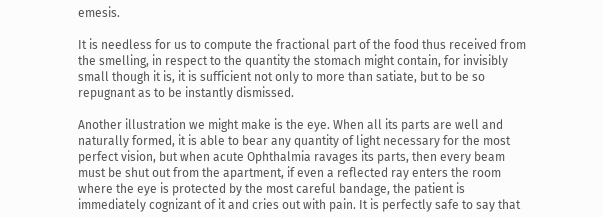emesis.

It is needless for us to compute the fractional part of the food thus received from the smelling, in respect to the quantity the stomach might contain, for invisibly small though it is, it is sufficient not only to more than satiate, but to be so repugnant as to be instantly dismissed.

Another illustration we might make is the eye. When all its parts are well and naturally formed, it is able to bear any quantity of light necessary for the most perfect vision, but when acute Ophthalmia ravages its parts, then every beam must be shut out from the apartment, if even a reflected ray enters the room where the eye is protected by the most careful bandage, the patient is immediately cognizant of it and cries out with pain. It is perfectly safe to say that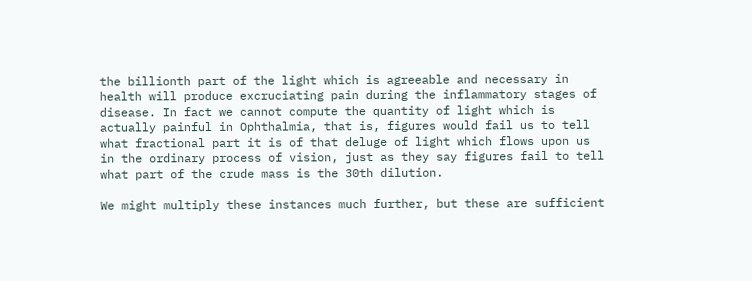the billionth part of the light which is agreeable and necessary in health will produce excruciating pain during the inflammatory stages of disease. In fact we cannot compute the quantity of light which is actually painful in Ophthalmia, that is, figures would fail us to tell what fractional part it is of that deluge of light which flows upon us in the ordinary process of vision, just as they say figures fail to tell what part of the crude mass is the 30th dilution.

We might multiply these instances much further, but these are sufficient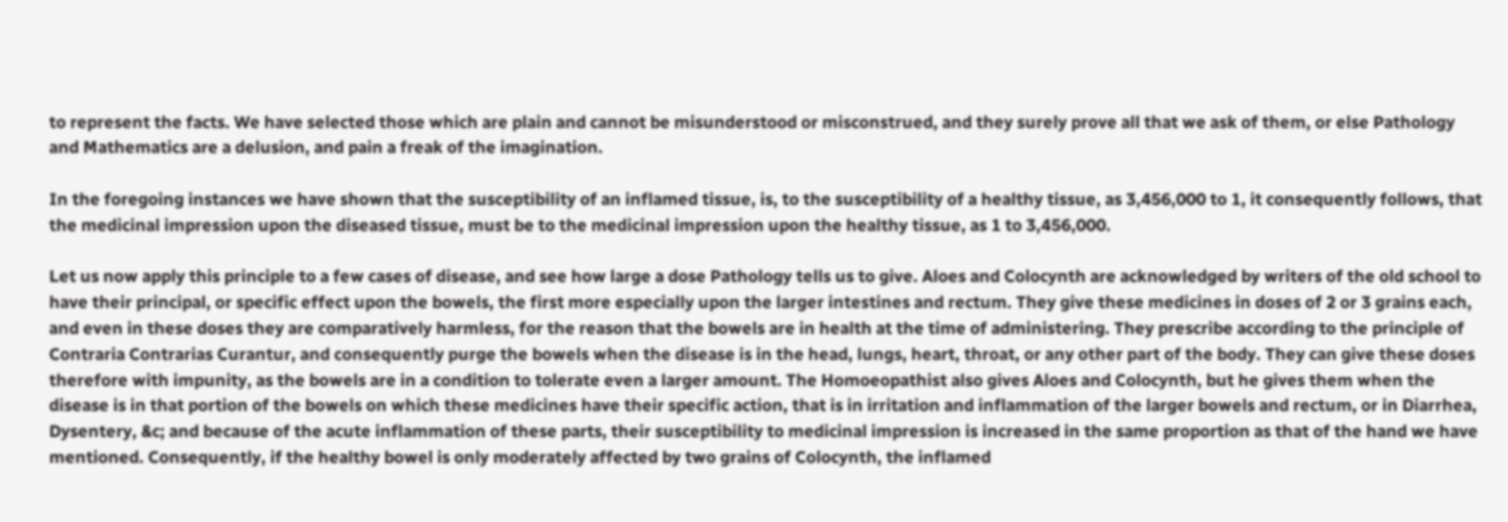to represent the facts. We have selected those which are plain and cannot be misunderstood or misconstrued, and they surely prove all that we ask of them, or else Pathology and Mathematics are a delusion, and pain a freak of the imagination.

In the foregoing instances we have shown that the susceptibility of an inflamed tissue, is, to the susceptibility of a healthy tissue, as 3,456,000 to 1, it consequently follows, that the medicinal impression upon the diseased tissue, must be to the medicinal impression upon the healthy tissue, as 1 to 3,456,000.

Let us now apply this principle to a few cases of disease, and see how large a dose Pathology tells us to give. Aloes and Colocynth are acknowledged by writers of the old school to have their principal, or specific effect upon the bowels, the first more especially upon the larger intestines and rectum. They give these medicines in doses of 2 or 3 grains each, and even in these doses they are comparatively harmless, for the reason that the bowels are in health at the time of administering. They prescribe according to the principle of Contraria Contrarias Curantur, and consequently purge the bowels when the disease is in the head, lungs, heart, throat, or any other part of the body. They can give these doses therefore with impunity, as the bowels are in a condition to tolerate even a larger amount. The Homoeopathist also gives Aloes and Colocynth, but he gives them when the disease is in that portion of the bowels on which these medicines have their specific action, that is in irritation and inflammation of the larger bowels and rectum, or in Diarrhea, Dysentery, &c; and because of the acute inflammation of these parts, their susceptibility to medicinal impression is increased in the same proportion as that of the hand we have mentioned. Consequently, if the healthy bowel is only moderately affected by two grains of Colocynth, the inflamed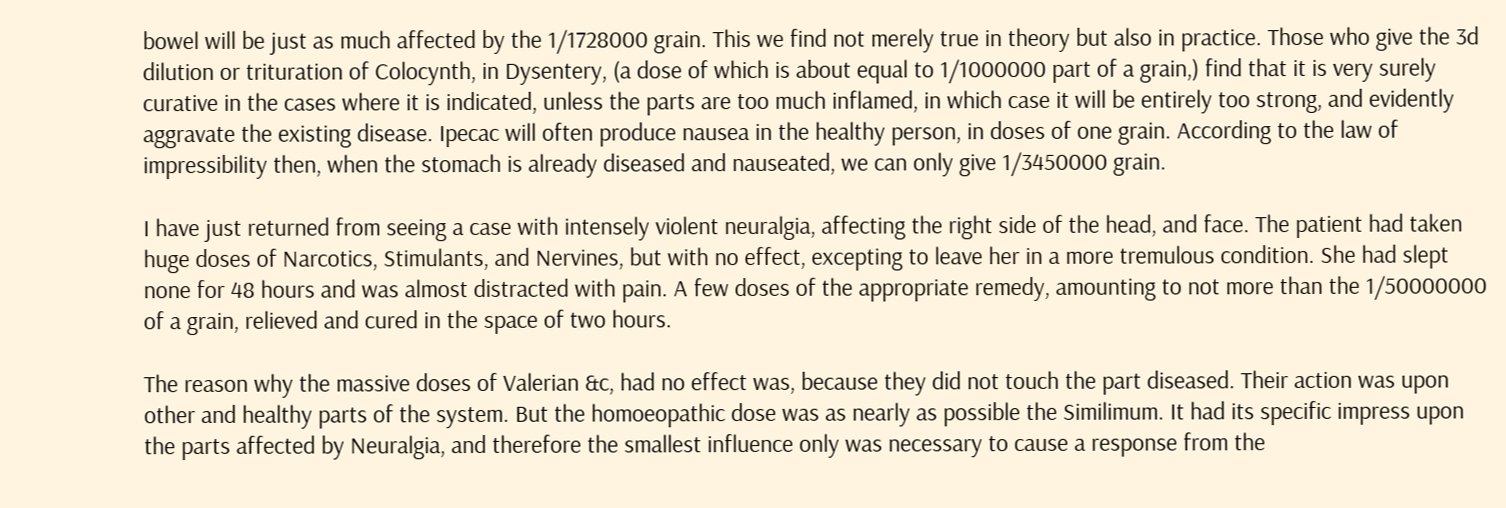bowel will be just as much affected by the 1/1728000 grain. This we find not merely true in theory but also in practice. Those who give the 3d dilution or trituration of Colocynth, in Dysentery, (a dose of which is about equal to 1/1000000 part of a grain,) find that it is very surely curative in the cases where it is indicated, unless the parts are too much inflamed, in which case it will be entirely too strong, and evidently aggravate the existing disease. Ipecac will often produce nausea in the healthy person, in doses of one grain. According to the law of impressibility then, when the stomach is already diseased and nauseated, we can only give 1/3450000 grain.

I have just returned from seeing a case with intensely violent neuralgia, affecting the right side of the head, and face. The patient had taken huge doses of Narcotics, Stimulants, and Nervines, but with no effect, excepting to leave her in a more tremulous condition. She had slept none for 48 hours and was almost distracted with pain. A few doses of the appropriate remedy, amounting to not more than the 1/50000000 of a grain, relieved and cured in the space of two hours.

The reason why the massive doses of Valerian &c, had no effect was, because they did not touch the part diseased. Their action was upon other and healthy parts of the system. But the homoeopathic dose was as nearly as possible the Similimum. It had its specific impress upon the parts affected by Neuralgia, and therefore the smallest influence only was necessary to cause a response from the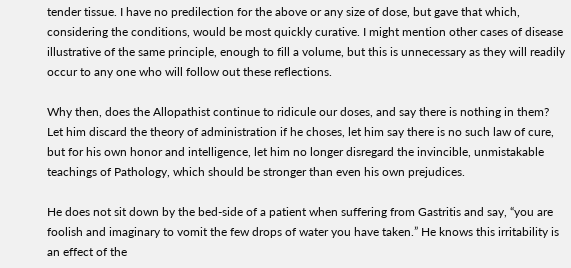tender tissue. I have no predilection for the above or any size of dose, but gave that which, considering the conditions, would be most quickly curative. I might mention other cases of disease illustrative of the same principle, enough to fill a volume, but this is unnecessary as they will readily occur to any one who will follow out these reflections.

Why then, does the Allopathist continue to ridicule our doses, and say there is nothing in them? Let him discard the theory of administration if he choses, let him say there is no such law of cure, but for his own honor and intelligence, let him no longer disregard the invincible, unmistakable teachings of Pathology, which should be stronger than even his own prejudices.

He does not sit down by the bed-side of a patient when suffering from Gastritis and say, “you are foolish and imaginary to vomit the few drops of water you have taken.” He knows this irritability is an effect of the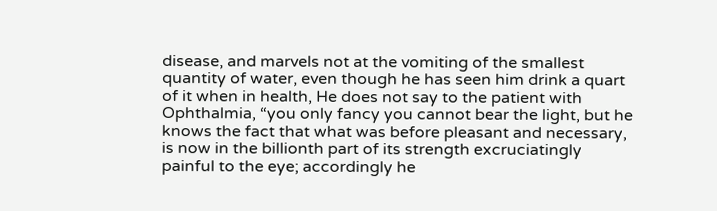disease, and marvels not at the vomiting of the smallest quantity of water, even though he has seen him drink a quart of it when in health, He does not say to the patient with Ophthalmia, “you only fancy you cannot bear the light, but he knows the fact that what was before pleasant and necessary, is now in the billionth part of its strength excruciatingly painful to the eye; accordingly he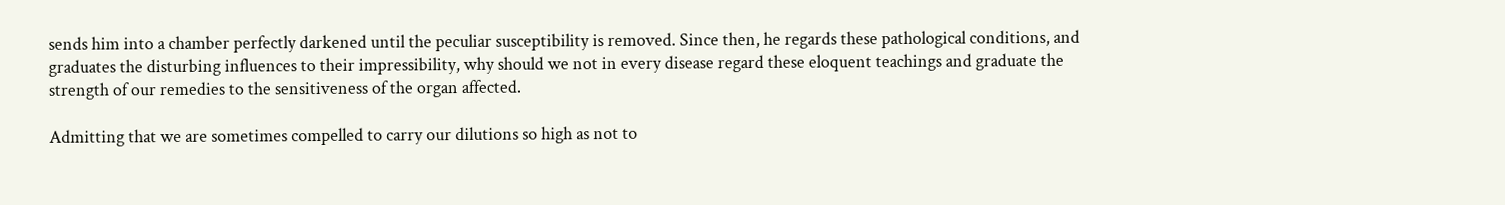sends him into a chamber perfectly darkened until the peculiar susceptibility is removed. Since then, he regards these pathological conditions, and graduates the disturbing influences to their impressibility, why should we not in every disease regard these eloquent teachings and graduate the strength of our remedies to the sensitiveness of the organ affected.

Admitting that we are sometimes compelled to carry our dilutions so high as not to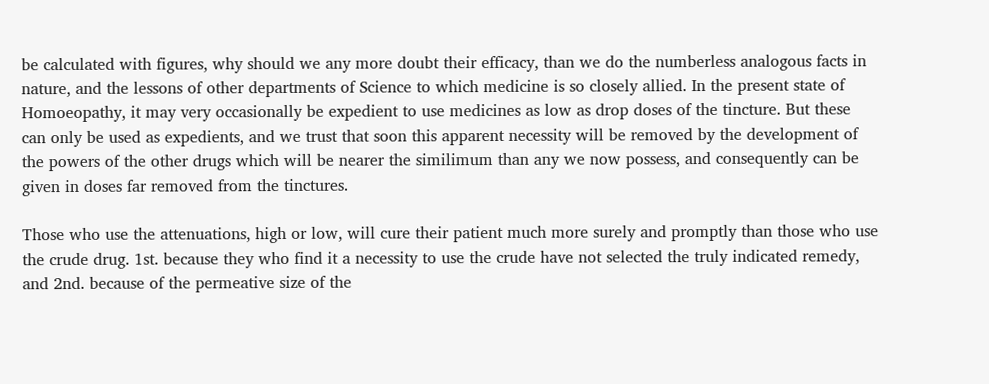be calculated with figures, why should we any more doubt their efficacy, than we do the numberless analogous facts in nature, and the lessons of other departments of Science to which medicine is so closely allied. In the present state of Homoeopathy, it may very occasionally be expedient to use medicines as low as drop doses of the tincture. But these can only be used as expedients, and we trust that soon this apparent necessity will be removed by the development of the powers of the other drugs which will be nearer the similimum than any we now possess, and consequently can be given in doses far removed from the tinctures.

Those who use the attenuations, high or low, will cure their patient much more surely and promptly than those who use the crude drug. 1st. because they who find it a necessity to use the crude have not selected the truly indicated remedy, and 2nd. because of the permeative size of the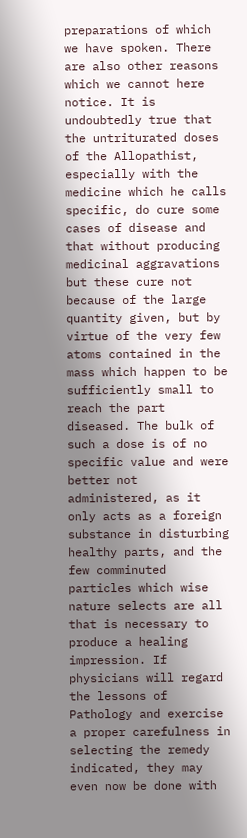preparations of which we have spoken. There are also other reasons which we cannot here notice. It is undoubtedly true that the untriturated doses of the Allopathist, especially with the medicine which he calls specific, do cure some cases of disease and that without producing medicinal aggravations but these cure not because of the large quantity given, but by virtue of the very few atoms contained in the mass which happen to be sufficiently small to reach the part diseased. The bulk of such a dose is of no specific value and were better not administered, as it only acts as a foreign substance in disturbing healthy parts, and the few comminuted particles which wise nature selects are all that is necessary to produce a healing impression. If physicians will regard the lessons of Pathology and exercise a proper carefulness in selecting the remedy indicated, they may even now be done with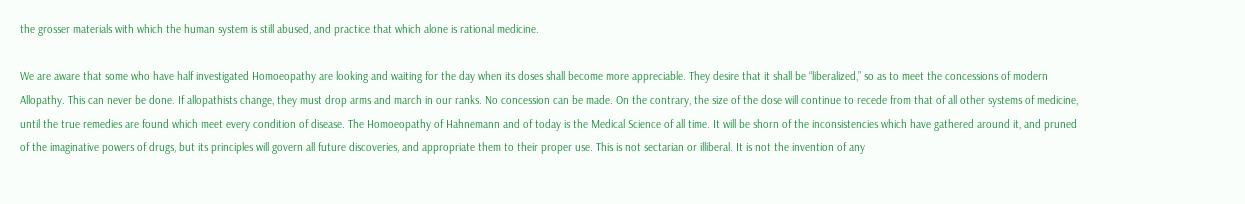the grosser materials with which the human system is still abused, and practice that which alone is rational medicine.

We are aware that some who have half investigated Homoeopathy are looking and waiting for the day when its doses shall become more appreciable. They desire that it shall be “liberalized,” so as to meet the concessions of modern Allopathy. This can never be done. If allopathists change, they must drop arms and march in our ranks. No concession can be made. On the contrary, the size of the dose will continue to recede from that of all other systems of medicine, until the true remedies are found which meet every condition of disease. The Homoeopathy of Hahnemann and of today is the Medical Science of all time. It will be shorn of the inconsistencies which have gathered around it, and pruned of the imaginative powers of drugs, but its principles will govern all future discoveries, and appropriate them to their proper use. This is not sectarian or illiberal. It is not the invention of any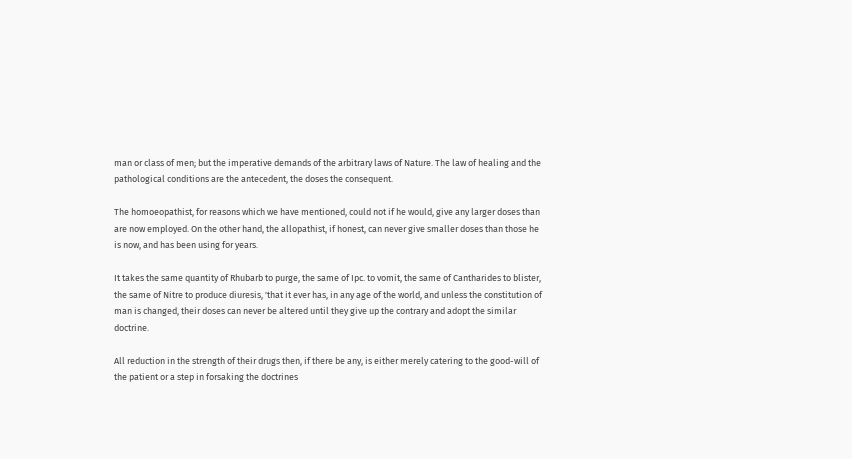man or class of men; but the imperative demands of the arbitrary laws of Nature. The law of healing and the pathological conditions are the antecedent, the doses the consequent.

The homoeopathist, for reasons which we have mentioned, could not if he would, give any larger doses than are now employed. On the other hand, the allopathist, if honest, can never give smaller doses than those he is now, and has been using for years.

It takes the same quantity of Rhubarb to purge, the same of Ipc. to vomit, the same of Cantharides to blister, the same of Nitre to produce diuresis, 'that it ever has, in any age of the world, and unless the constitution of man is changed, their doses can never be altered until they give up the contrary and adopt the similar doctrine.

All reduction in the strength of their drugs then, if there be any, is either merely catering to the good-will of the patient or a step in forsaking the doctrines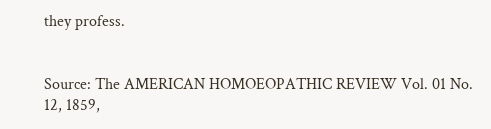they profess.


Source: The AMERICAN HOMOEOPATHIC REVIEW Vol. 01 No. 12, 1859,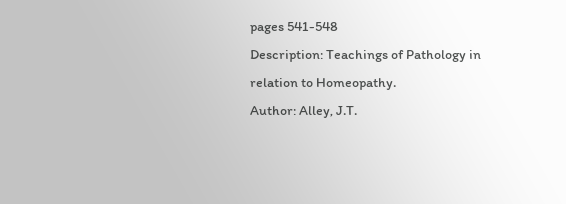pages 541-548
Description: Teachings of Pathology in relation to Homeopathy.
Author: Alley, J.T.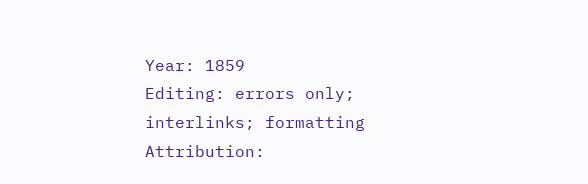Year: 1859
Editing: errors only; interlinks; formatting
Attribution: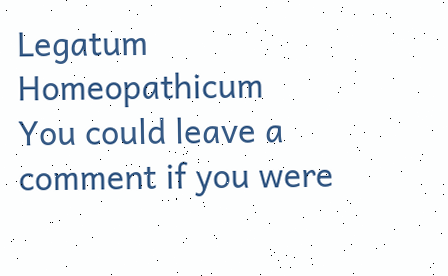Legatum Homeopathicum
You could leave a comment if you were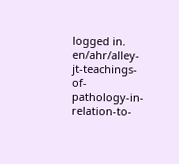logged in.
en/ahr/alley-jt-teachings-of-pathology-in-relation-to-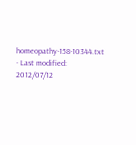homeopathy-158-10344.txt · Last modified: 2012/07/12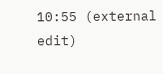10:55 (external edit)